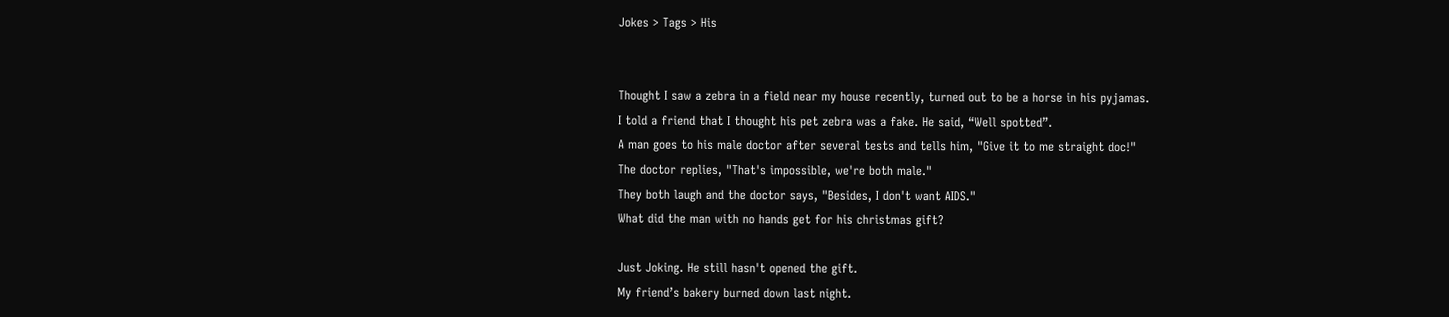Jokes > Tags > His


Thought I saw a zebra in a field near my house recently, turned out to be a horse in his pyjamas.
I told a friend that I thought his pet zebra was a fake. He said, “Well spotted”.
A man goes to his male doctor after several tests and tells him, "Give it to me straight doc!"
The doctor replies, "That's impossible, we're both male."
They both laugh and the doctor says, "Besides, I don't want AIDS."
What did the man with no hands get for his christmas gift?

Just Joking. He still hasn't opened the gift.
My friend’s bakery burned down last night.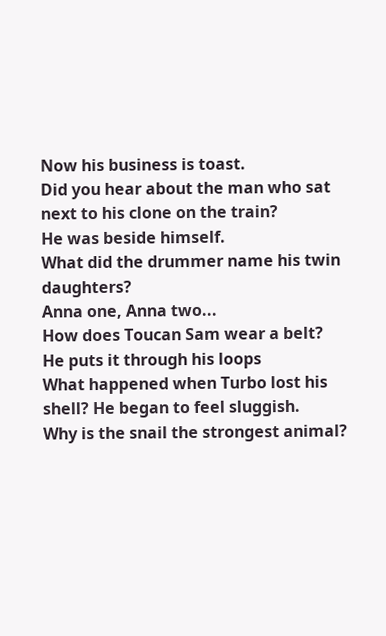Now his business is toast.
Did you hear about the man who sat next to his clone on the train?
He was beside himself.
What did the drummer name his twin daughters?
Anna one, Anna two...
How does Toucan Sam wear a belt?
He puts it through his loops
What happened when Turbo lost his shell? He began to feel sluggish.
Why is the snail the strongest animal?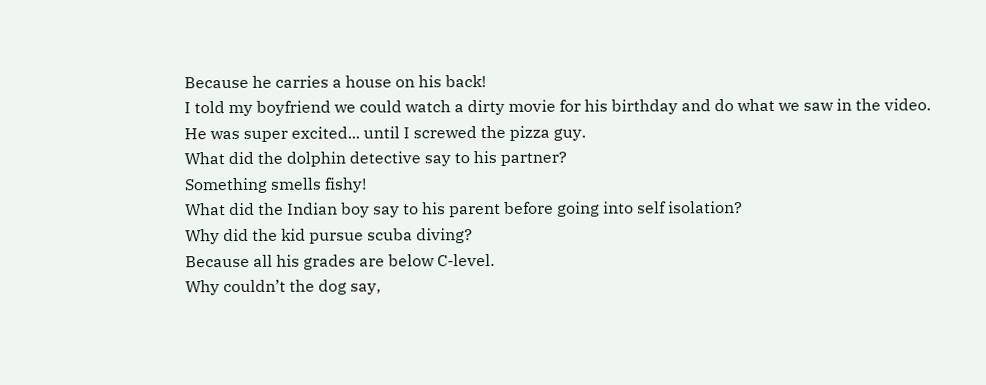Because he carries a house on his back!
I told my boyfriend we could watch a dirty movie for his birthday and do what we saw in the video.
He was super excited... until I screwed the pizza guy.
What did the dolphin detective say to his partner?
Something smells fishy!
What did the Indian boy say to his parent before going into self isolation?
Why did the kid pursue scuba diving?
Because all his grades are below C-level.
Why couldn’t the dog say,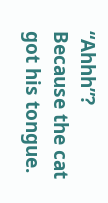“Ahhh”?
Because the cat got his tongue.